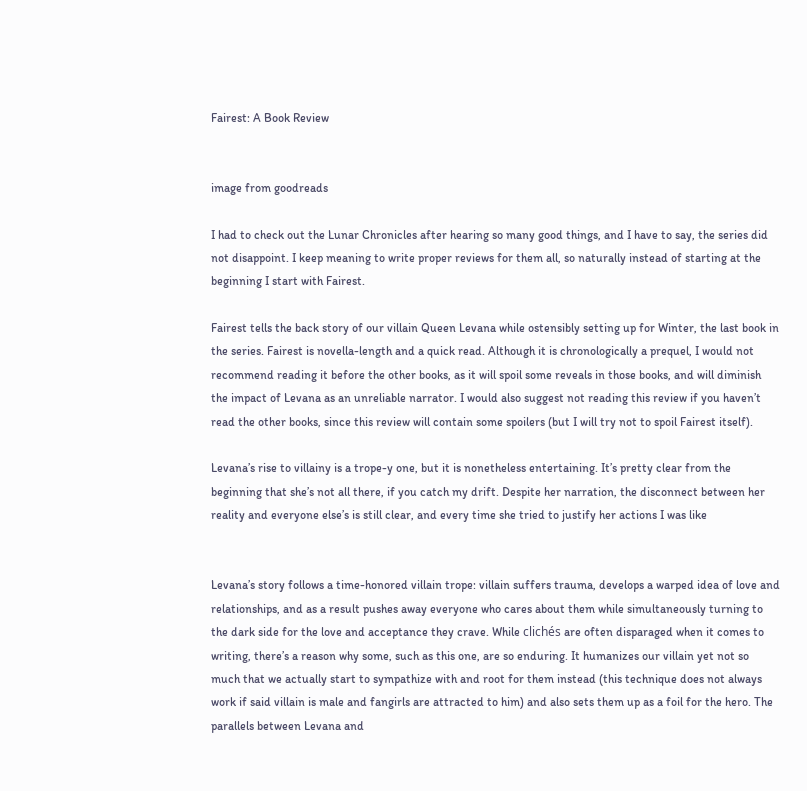Fairest: A Book Review


image from goodreads

I had to check out the Lunar Chronicles after hearing so many good things, and I have to say, the series did not disappoint. I keep meaning to write proper reviews for them all, so naturally instead of starting at the beginning I start with Fairest.

Fairest tells the back story of our villain Queen Levana while ostensibly setting up for Winter, the last book in the series. Fairest is novella-length and a quick read. Although it is chronologically a prequel, I would not recommend reading it before the other books, as it will spoil some reveals in those books, and will diminish the impact of Levana as an unreliable narrator. I would also suggest not reading this review if you haven’t read the other books, since this review will contain some spoilers (but I will try not to spoil Fairest itself).

Levana’s rise to villainy is a trope-y one, but it is nonetheless entertaining. It’s pretty clear from the beginning that she’s not all there, if you catch my drift. Despite her narration, the disconnect between her reality and everyone else’s is still clear, and every time she tried to justify her actions I was like


Levana’s story follows a time-honored villain trope: villain suffers trauma, develops a warped idea of love and relationships, and as a result pushes away everyone who cares about them while simultaneously turning to the dark side for the love and acceptance they crave. While clichés are often disparaged when it comes to writing, there’s a reason why some, such as this one, are so enduring. It humanizes our villain yet not so much that we actually start to sympathize with and root for them instead (this technique does not always work if said villain is male and fangirls are attracted to him) and also sets them up as a foil for the hero. The parallels between Levana and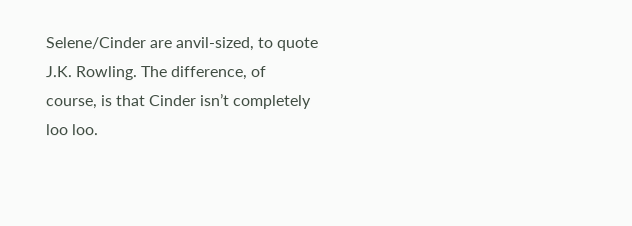Selene/Cinder are anvil-sized, to quote J.K. Rowling. The difference, of course, is that Cinder isn’t completely loo loo.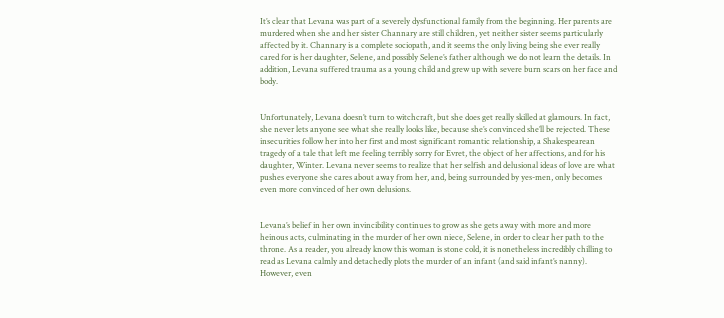It’s clear that Levana was part of a severely dysfunctional family from the beginning. Her parents are murdered when she and her sister Channary are still children, yet neither sister seems particularly affected by it. Channary is a complete sociopath, and it seems the only living being she ever really cared for is her daughter, Selene, and possibly Selene’s father although we do not learn the details. In addition, Levana suffered trauma as a young child and grew up with severe burn scars on her face and body.


Unfortunately, Levana doesn’t turn to witchcraft, but she does get really skilled at glamours. In fact, she never lets anyone see what she really looks like, because she’s convinced she’ll be rejected. These insecurities follow her into her first and most significant romantic relationship, a Shakespearean tragedy of a tale that left me feeling terribly sorry for Evret, the object of her affections, and for his daughter, Winter. Levana never seems to realize that her selfish and delusional ideas of love are what pushes everyone she cares about away from her, and, being surrounded by yes-men, only becomes even more convinced of her own delusions.


Levana’s belief in her own invincibility continues to grow as she gets away with more and more heinous acts, culminating in the murder of her own niece, Selene, in order to clear her path to the throne. As a reader, you already know this woman is stone cold, it is nonetheless incredibly chilling to read as Levana calmly and detachedly plots the murder of an infant (and said infant’s nanny). However, even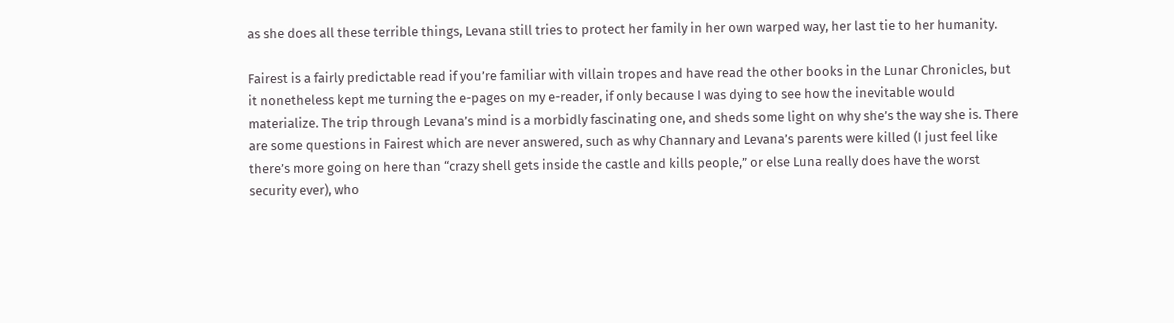as she does all these terrible things, Levana still tries to protect her family in her own warped way, her last tie to her humanity.

Fairest is a fairly predictable read if you’re familiar with villain tropes and have read the other books in the Lunar Chronicles, but it nonetheless kept me turning the e-pages on my e-reader, if only because I was dying to see how the inevitable would materialize. The trip through Levana’s mind is a morbidly fascinating one, and sheds some light on why she’s the way she is. There are some questions in Fairest which are never answered, such as why Channary and Levana’s parents were killed (I just feel like there’s more going on here than “crazy shell gets inside the castle and kills people,” or else Luna really does have the worst security ever), who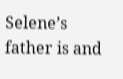Selene’s father is and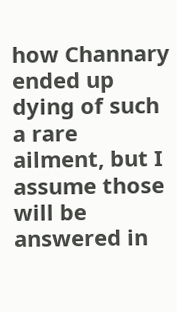how Channary ended up dying of such a rare ailment, but I assume those will be answered in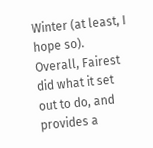Winter (at least, I hope so). Overall, Fairest did what it set out to do, and provides a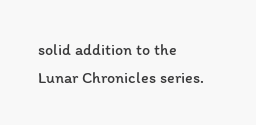solid addition to the Lunar Chronicles series.